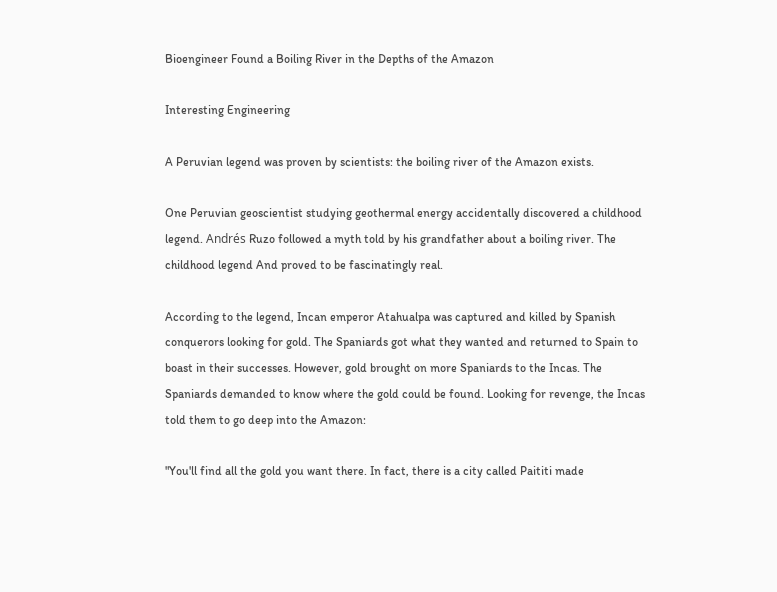Bioengineer Found a Boiling River in the Depths of the Amazon

Interesting Engineering

A Peruvian legend was proven by scientists: the boiling river of the Amazon exists.

One Peruvian geoscientist studying geothermal energy accidentally discovered a childhood legend. Andrés Ruzo followed a myth told by his grandfather about a boiling river. The childhood legend And proved to be fascinatingly real.

According to the legend, Incan emperor Atahualpa was captured and killed by Spanish conquerors looking for gold. The Spaniards got what they wanted and returned to Spain to boast in their successes. However, gold brought on more Spaniards to the Incas. The Spaniards demanded to know where the gold could be found. Looking for revenge, the Incas told them to go deep into the Amazon:

"You'll find all the gold you want there. In fact, there is a city called Paititi made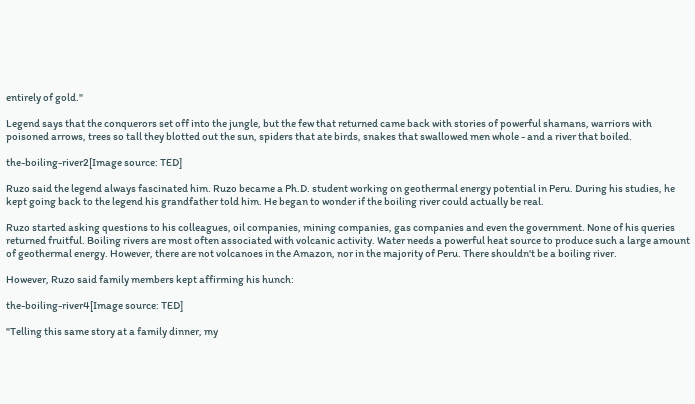entirely of gold."

Legend says that the conquerors set off into the jungle, but the few that returned came back with stories of powerful shamans, warriors with poisoned arrows, trees so tall they blotted out the sun, spiders that ate birds, snakes that swallowed men whole - and a river that boiled.

the-boiling-river2[Image source: TED]

Ruzo said the legend always fascinated him. Ruzo became a Ph.D. student working on geothermal energy potential in Peru. During his studies, he kept going back to the legend his grandfather told him. He began to wonder if the boiling river could actually be real.

Ruzo started asking questions to his colleagues, oil companies, mining companies, gas companies and even the government. None of his queries returned fruitful. Boiling rivers are most often associated with volcanic activity. Water needs a powerful heat source to produce such a large amount of geothermal energy. However, there are not volcanoes in the Amazon, nor in the majority of Peru. There shouldn't be a boiling river.

However, Ruzo said family members kept affirming his hunch:

the-boiling-river4[Image source: TED]

"Telling this same story at a family dinner, my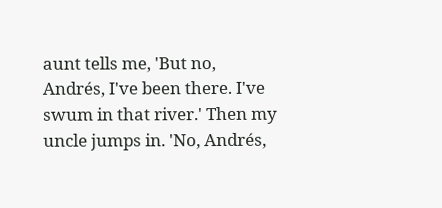aunt tells me, 'But no, Andrés, I've been there. I've swum in that river.' Then my uncle jumps in. 'No, Andrés,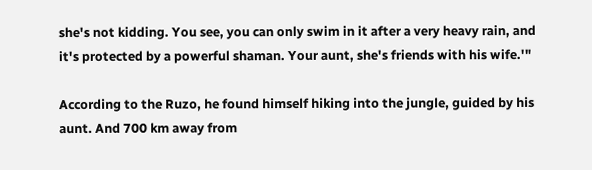she's not kidding. You see, you can only swim in it after a very heavy rain, and it's protected by a powerful shaman. Your aunt, she's friends with his wife.'"

According to the Ruzo, he found himself hiking into the jungle, guided by his aunt. And 700 km away from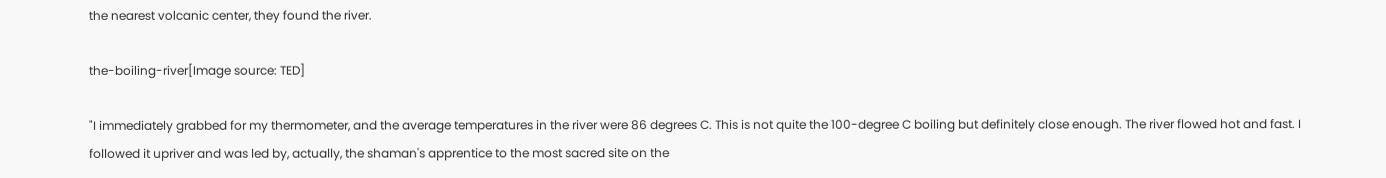the nearest volcanic center, they found the river.

the-boiling-river[Image source: TED]

"I immediately grabbed for my thermometer, and the average temperatures in the river were 86 degrees C. This is not quite the 100-degree C boiling but definitely close enough. The river flowed hot and fast. I followed it upriver and was led by, actually, the shaman's apprentice to the most sacred site on the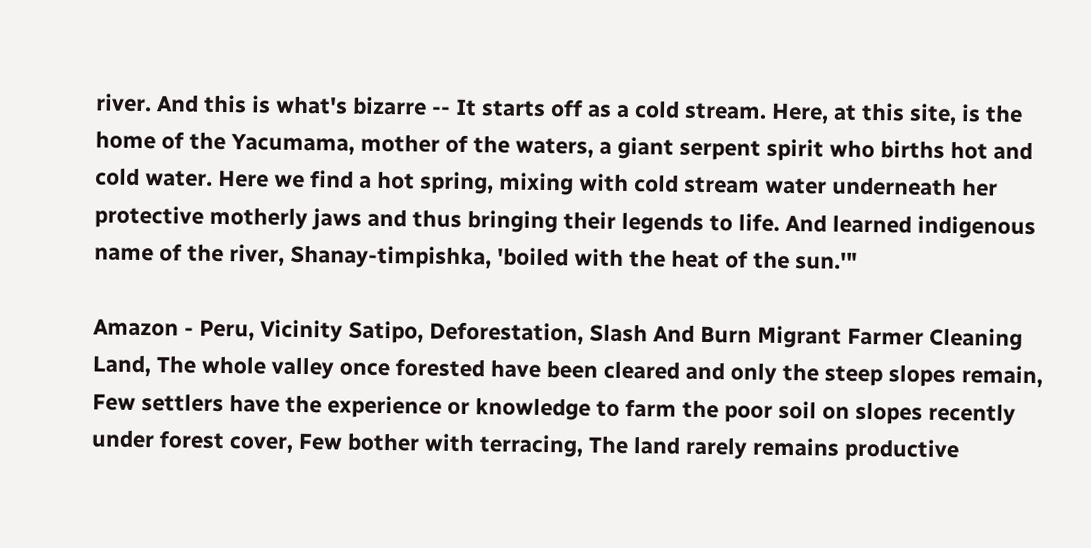river. And this is what's bizarre -- It starts off as a cold stream. Here, at this site, is the home of the Yacumama, mother of the waters, a giant serpent spirit who births hot and cold water. Here we find a hot spring, mixing with cold stream water underneath her protective motherly jaws and thus bringing their legends to life. And learned indigenous name of the river, Shanay-timpishka, 'boiled with the heat of the sun.'"

Amazon - Peru, Vicinity Satipo, Deforestation, Slash And Burn Migrant Farmer Cleaning Land, The whole valley once forested have been cleared and only the steep slopes remain, Few settlers have the experience or knowledge to farm the poor soil on slopes recently under forest cover, Few bother with terracing, The land rarely remains productive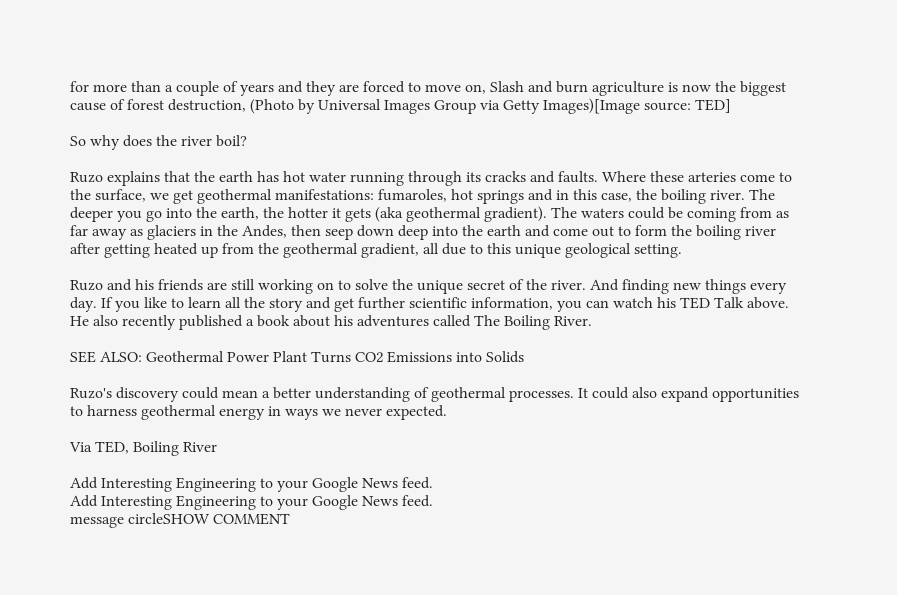for more than a couple of years and they are forced to move on, Slash and burn agriculture is now the biggest cause of forest destruction, (Photo by Universal Images Group via Getty Images)[Image source: TED]

So why does the river boil?

Ruzo explains that the earth has hot water running through its cracks and faults. Where these arteries come to the surface, we get geothermal manifestations: fumaroles, hot springs and in this case, the boiling river. The deeper you go into the earth, the hotter it gets (aka geothermal gradient). The waters could be coming from as far away as glaciers in the Andes, then seep down deep into the earth and come out to form the boiling river after getting heated up from the geothermal gradient, all due to this unique geological setting.

Ruzo and his friends are still working on to solve the unique secret of the river. And finding new things every day. If you like to learn all the story and get further scientific information, you can watch his TED Talk above. He also recently published a book about his adventures called The Boiling River.

SEE ALSO: Geothermal Power Plant Turns CO2 Emissions into Solids

Ruzo's discovery could mean a better understanding of geothermal processes. It could also expand opportunities to harness geothermal energy in ways we never expected.

Via TED, Boiling River

Add Interesting Engineering to your Google News feed.
Add Interesting Engineering to your Google News feed.
message circleSHOW COMMENT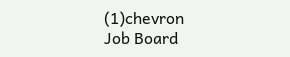(1)chevron
Job Board